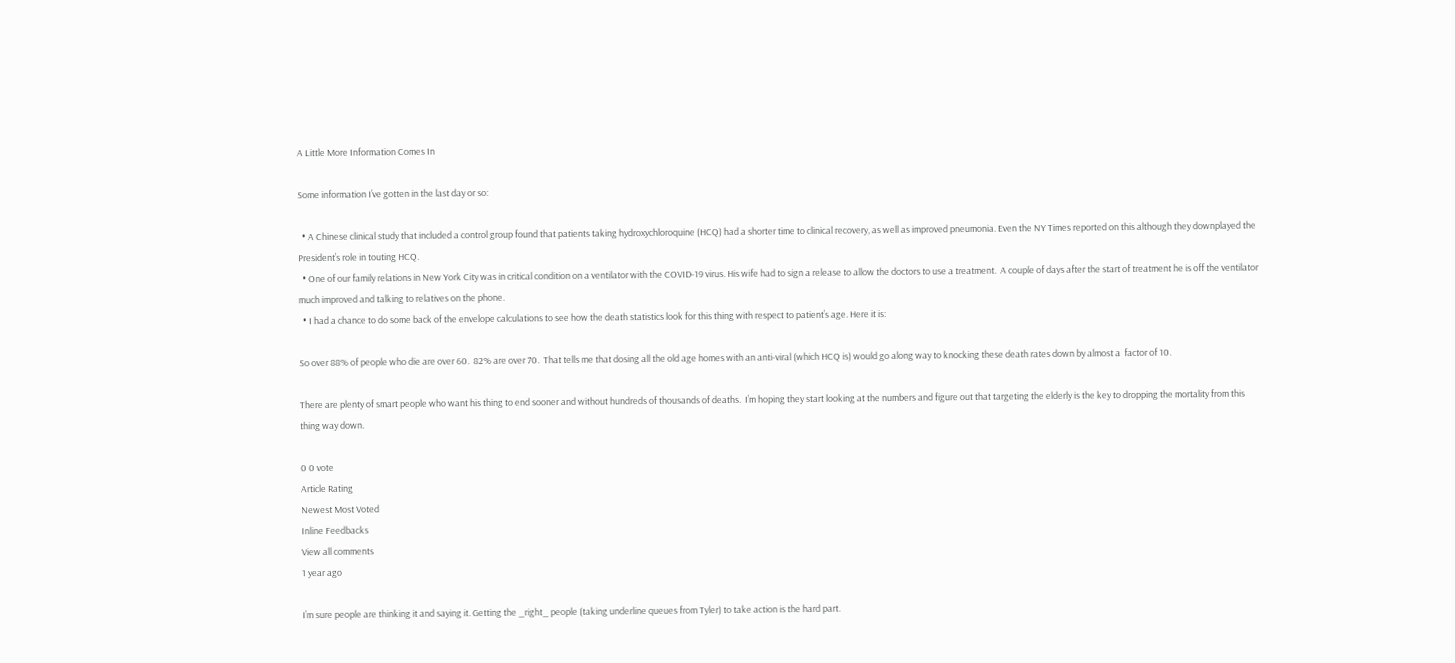A Little More Information Comes In

Some information I’ve gotten in the last day or so:

  • A Chinese clinical study that included a control group found that patients taking hydroxychloroquine (HCQ) had a shorter time to clinical recovery, as well as improved pneumonia. Even the NY Times reported on this although they downplayed the President’s role in touting HCQ.
  • One of our family relations in New York City was in critical condition on a ventilator with the COVID-19 virus. His wife had to sign a release to allow the doctors to use a treatment.  A couple of days after the start of treatment he is off the ventilator much improved and talking to relatives on the phone.
  • I had a chance to do some back of the envelope calculations to see how the death statistics look for this thing with respect to patient’s age. Here it is:

So over 88% of people who die are over 60.  82% are over 70.  That tells me that dosing all the old age homes with an anti-viral (which HCQ is) would go along way to knocking these death rates down by almost a  factor of 10.

There are plenty of smart people who want his thing to end sooner and without hundreds of thousands of deaths.  I’m hoping they start looking at the numbers and figure out that targeting the elderly is the key to dropping the mortality from this thing way down.

0 0 vote
Article Rating
Newest Most Voted
Inline Feedbacks
View all comments
1 year ago

I’m sure people are thinking it and saying it. Getting the _right_ people (taking underline queues from Tyler) to take action is the hard part.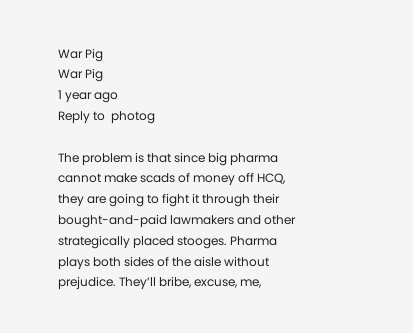War Pig
War Pig
1 year ago
Reply to  photog

The problem is that since big pharma cannot make scads of money off HCQ, they are going to fight it through their bought-and-paid lawmakers and other strategically placed stooges. Pharma plays both sides of the aisle without prejudice. They’ll bribe, excuse, me,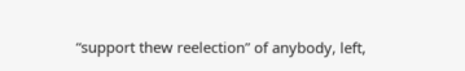“support thew reelection” of anybody, left,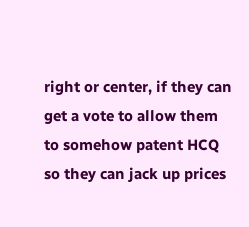right or center, if they can get a vote to allow them to somehow patent HCQ so they can jack up prices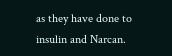as they have done to insulin and Narcan.